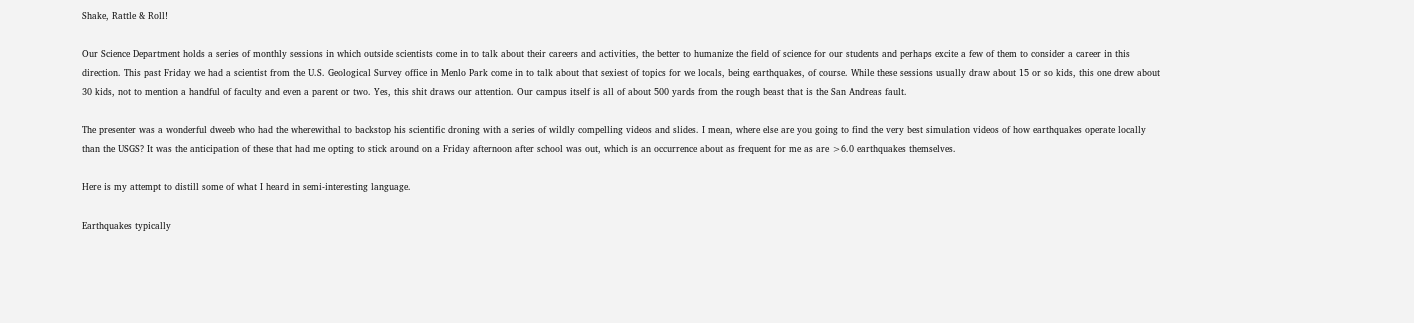Shake, Rattle & Roll!

Our Science Department holds a series of monthly sessions in which outside scientists come in to talk about their careers and activities, the better to humanize the field of science for our students and perhaps excite a few of them to consider a career in this direction. This past Friday we had a scientist from the U.S. Geological Survey office in Menlo Park come in to talk about that sexiest of topics for we locals, being earthquakes, of course. While these sessions usually draw about 15 or so kids, this one drew about 30 kids, not to mention a handful of faculty and even a parent or two. Yes, this shit draws our attention. Our campus itself is all of about 500 yards from the rough beast that is the San Andreas fault.

The presenter was a wonderful dweeb who had the wherewithal to backstop his scientific droning with a series of wildly compelling videos and slides. I mean, where else are you going to find the very best simulation videos of how earthquakes operate locally than the USGS? It was the anticipation of these that had me opting to stick around on a Friday afternoon after school was out, which is an occurrence about as frequent for me as are >6.0 earthquakes themselves.

Here is my attempt to distill some of what I heard in semi-interesting language.

Earthquakes typically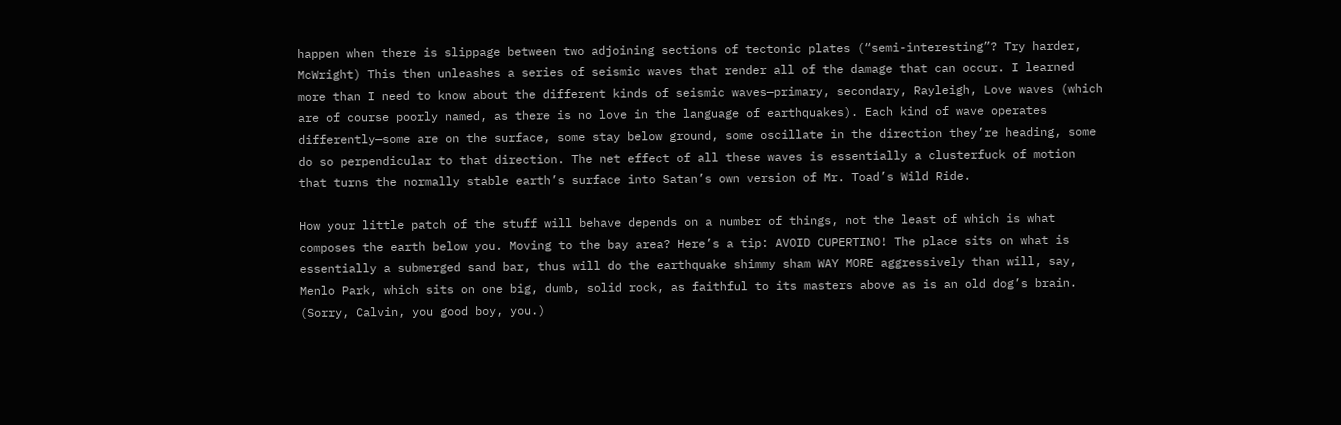happen when there is slippage between two adjoining sections of tectonic plates (“semi-interesting”? Try harder, McWright) This then unleashes a series of seismic waves that render all of the damage that can occur. I learned more than I need to know about the different kinds of seismic waves—primary, secondary, Rayleigh, Love waves (which are of course poorly named, as there is no love in the language of earthquakes). Each kind of wave operates differently—some are on the surface, some stay below ground, some oscillate in the direction they’re heading, some do so perpendicular to that direction. The net effect of all these waves is essentially a clusterfuck of motion that turns the normally stable earth’s surface into Satan’s own version of Mr. Toad’s Wild Ride.

How your little patch of the stuff will behave depends on a number of things, not the least of which is what composes the earth below you. Moving to the bay area? Here’s a tip: AVOID CUPERTINO! The place sits on what is essentially a submerged sand bar, thus will do the earthquake shimmy sham WAY MORE aggressively than will, say, Menlo Park, which sits on one big, dumb, solid rock, as faithful to its masters above as is an old dog’s brain. (Sorry, Calvin, you good boy, you.)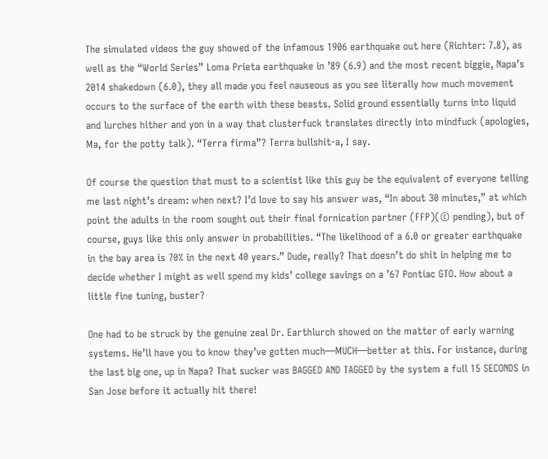The simulated videos the guy showed of the infamous 1906 earthquake out here (Richter: 7.8), as well as the “World Series” Loma Prieta earthquake in ’89 (6.9) and the most recent biggie, Napa’s 2014 shakedown (6.0), they all made you feel nauseous as you see literally how much movement occurs to the surface of the earth with these beasts. Solid ground essentially turns into liquid and lurches hither and yon in a way that clusterfuck translates directly into mindfuck (apologies, Ma, for the potty talk). “Terra firma”? Terra bullshit-a, I say.

Of course the question that must to a scientist like this guy be the equivalent of everyone telling me last night’s dream: when next? I’d love to say his answer was, “In about 30 minutes,” at which point the adults in the room sought out their final fornication partner (FFP)(© pending), but of course, guys like this only answer in probabilities. “The likelihood of a 6.0 or greater earthquake in the bay area is 70% in the next 40 years.” Dude, really? That doesn’t do shit in helping me to decide whether I might as well spend my kids’ college savings on a ’67 Pontiac GTO. How about a little fine tuning, buster?

One had to be struck by the genuine zeal Dr. Earthlurch showed on the matter of early warning systems. He’ll have you to know they’ve gotten much—MUCH—better at this. For instance, during the last big one, up in Napa? That sucker was BAGGED AND TAGGED by the system a full 15 SECONDS in San Jose before it actually hit there!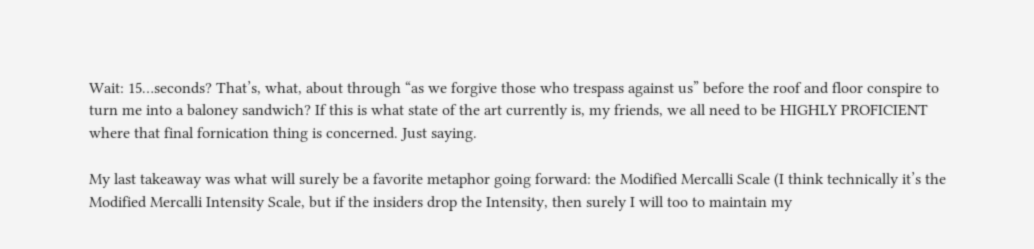Wait: 15…seconds? That’s, what, about through “as we forgive those who trespass against us” before the roof and floor conspire to turn me into a baloney sandwich? If this is what state of the art currently is, my friends, we all need to be HIGHLY PROFICIENT where that final fornication thing is concerned. Just saying.

My last takeaway was what will surely be a favorite metaphor going forward: the Modified Mercalli Scale (I think technically it’s the Modified Mercalli Intensity Scale, but if the insiders drop the Intensity, then surely I will too to maintain my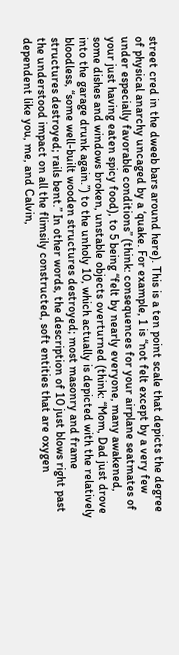street cred in the dweeb bars around here). This is a ten point scale that depicts the degree of physical anarchy uncaged by a ‘quake. For example, 1 is “not felt except by a very few under especially favorable conditions” (think: consequences for your airplane seatmates of your just having eaten spicy food), to 5 being “felt by nearly everyone, many awakened, some dishes and windows broken, unstable objects overturned (think: “Mom, Dad just drove into the garage drunk again.”) to the unholy 10, which actually is depicted with the relatively bloodless, “some well-built wooden structures destroyed; most masonry and frame structures destroyed; rails bent.” In other words, the description of 10 just blows right past the understood impact on all the flimsily constructed, soft entities that are oxygen dependent like you, me, and Calvin,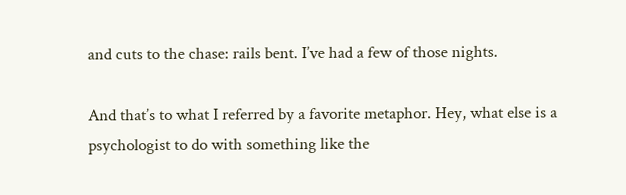and cuts to the chase: rails bent. I’ve had a few of those nights.

And that’s to what I referred by a favorite metaphor. Hey, what else is a psychologist to do with something like the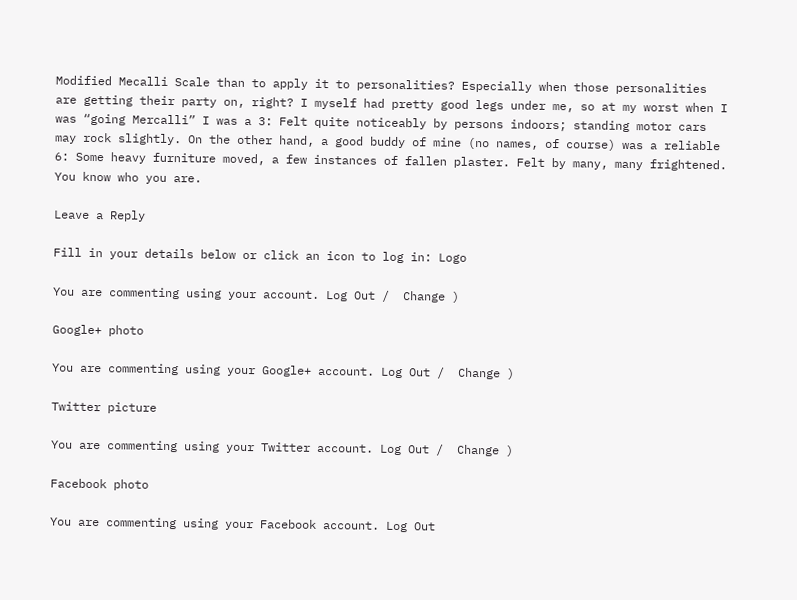Modified Mecalli Scale than to apply it to personalities? Especially when those personalities are getting their party on, right? I myself had pretty good legs under me, so at my worst when I was “going Mercalli” I was a 3: Felt quite noticeably by persons indoors; standing motor cars may rock slightly. On the other hand, a good buddy of mine (no names, of course) was a reliable 6: Some heavy furniture moved, a few instances of fallen plaster. Felt by many, many frightened. You know who you are.

Leave a Reply

Fill in your details below or click an icon to log in: Logo

You are commenting using your account. Log Out /  Change )

Google+ photo

You are commenting using your Google+ account. Log Out /  Change )

Twitter picture

You are commenting using your Twitter account. Log Out /  Change )

Facebook photo

You are commenting using your Facebook account. Log Out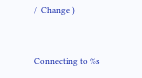/  Change )


Connecting to %s